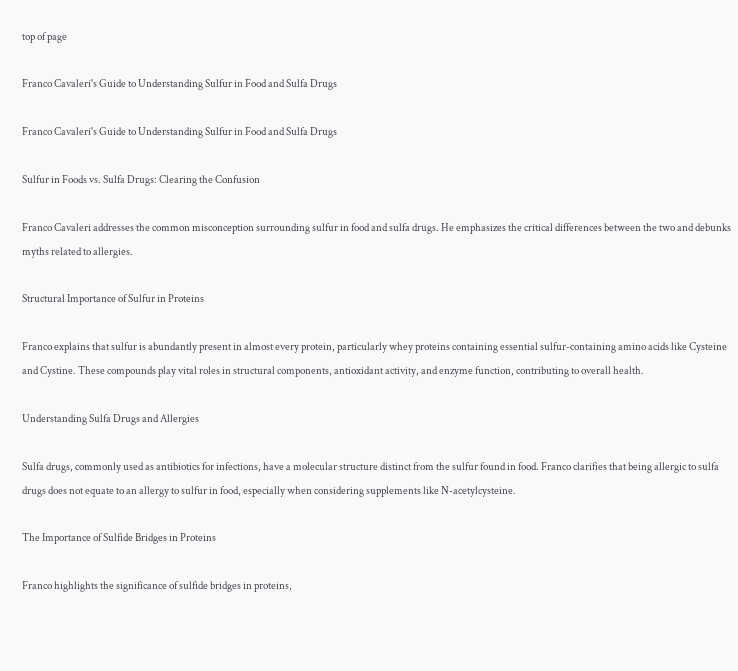top of page

Franco Cavaleri's Guide to Understanding Sulfur in Food and Sulfa Drugs

Franco Cavaleri's Guide to Understanding Sulfur in Food and Sulfa Drugs

Sulfur in Foods vs. Sulfa Drugs: Clearing the Confusion

Franco Cavaleri addresses the common misconception surrounding sulfur in food and sulfa drugs. He emphasizes the critical differences between the two and debunks myths related to allergies.

Structural Importance of Sulfur in Proteins

Franco explains that sulfur is abundantly present in almost every protein, particularly whey proteins containing essential sulfur-containing amino acids like Cysteine and Cystine. These compounds play vital roles in structural components, antioxidant activity, and enzyme function, contributing to overall health.

Understanding Sulfa Drugs and Allergies

Sulfa drugs, commonly used as antibiotics for infections, have a molecular structure distinct from the sulfur found in food. Franco clarifies that being allergic to sulfa drugs does not equate to an allergy to sulfur in food, especially when considering supplements like N-acetylcysteine.

The Importance of Sulfide Bridges in Proteins

Franco highlights the significance of sulfide bridges in proteins,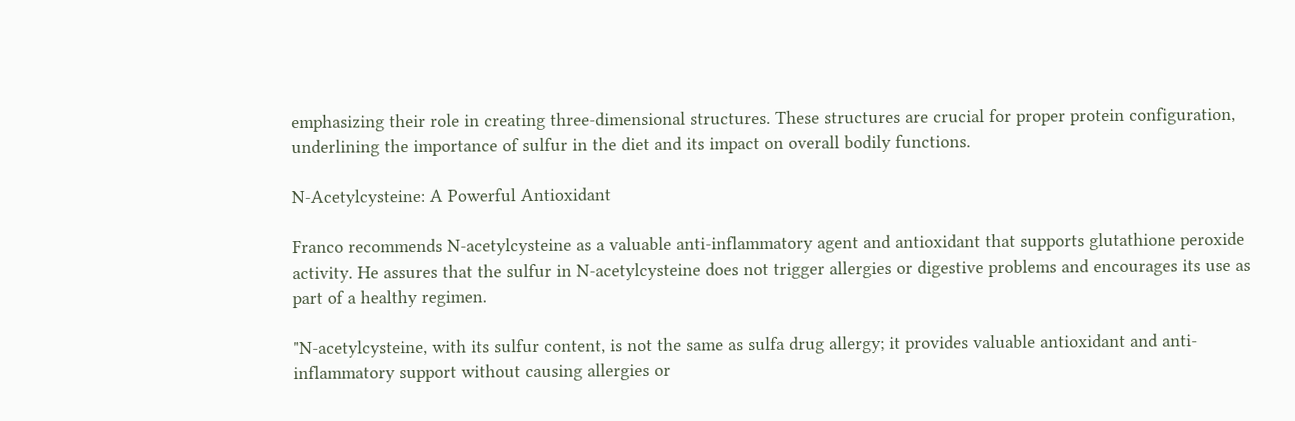emphasizing their role in creating three-dimensional structures. These structures are crucial for proper protein configuration, underlining the importance of sulfur in the diet and its impact on overall bodily functions.

N-Acetylcysteine: A Powerful Antioxidant

Franco recommends N-acetylcysteine as a valuable anti-inflammatory agent and antioxidant that supports glutathione peroxide activity. He assures that the sulfur in N-acetylcysteine does not trigger allergies or digestive problems and encourages its use as part of a healthy regimen.

"N-acetylcysteine, with its sulfur content, is not the same as sulfa drug allergy; it provides valuable antioxidant and anti-inflammatory support without causing allergies or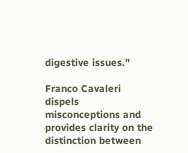digestive issues."

Franco Cavaleri dispels misconceptions and provides clarity on the distinction between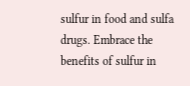sulfur in food and sulfa drugs. Embrace the benefits of sulfur in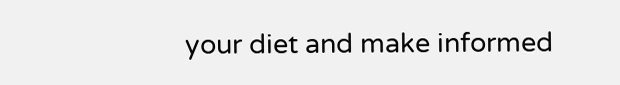your diet and make informed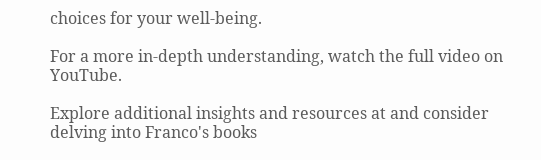choices for your well-being.

For a more in-depth understanding, watch the full video on YouTube.

Explore additional insights and resources at and consider delving into Franco's books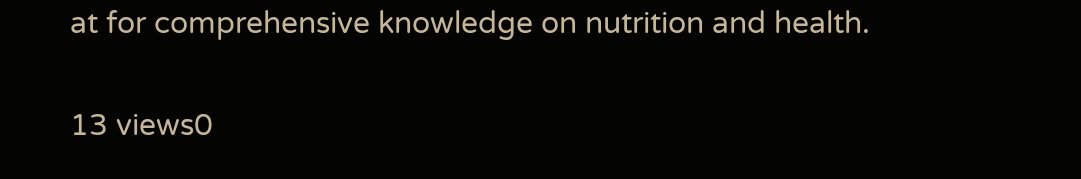at for comprehensive knowledge on nutrition and health.

13 views0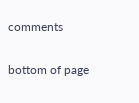comments


bottom of page